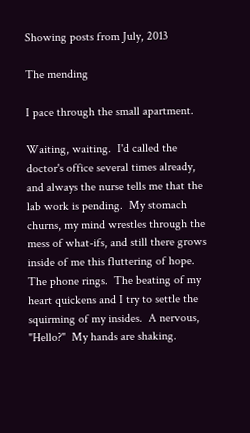Showing posts from July, 2013

The mending

I pace through the small apartment.

Waiting, waiting.  I'd called the doctor's office several times already, and always the nurse tells me that the lab work is pending.  My stomach churns, my mind wrestles through the mess of what-ifs, and still there grows inside of me this fluttering of hope.
The phone rings.  The beating of my heart quickens and I try to settle the squirming of my insides.  A nervous, "Hello?"  My hands are shaking.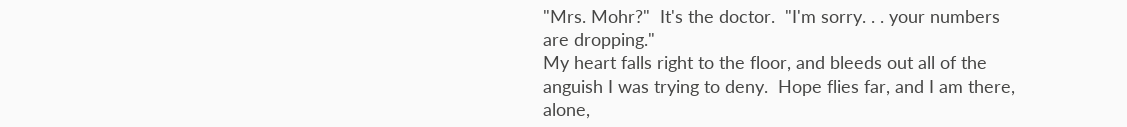"Mrs. Mohr?"  It's the doctor.  "I'm sorry. . . your numbers are dropping."
My heart falls right to the floor, and bleeds out all of the anguish I was trying to deny.  Hope flies far, and I am there, alone,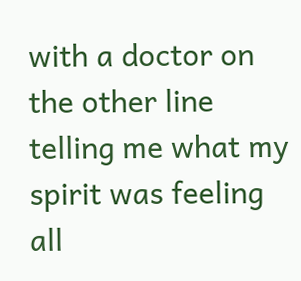with a doctor on the other line telling me what my spirit was feeling all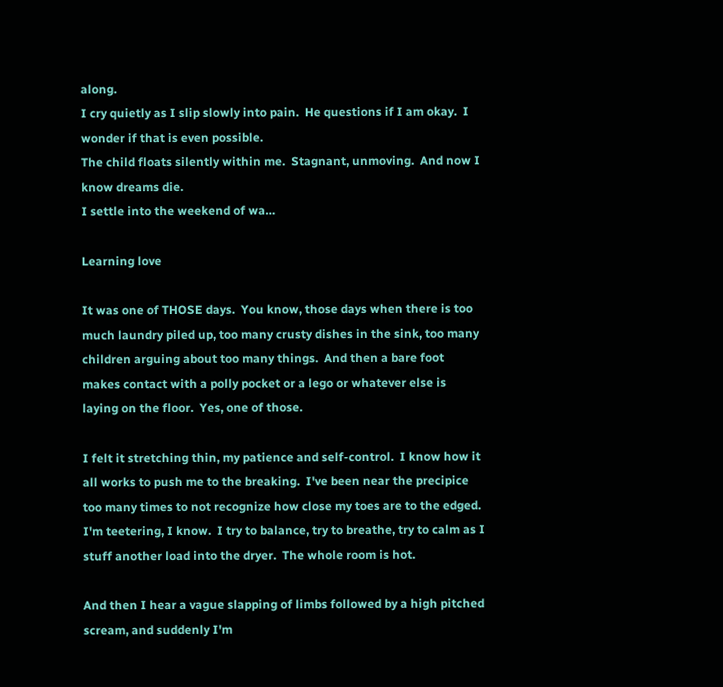along.
I cry quietly as I slip slowly into pain.  He questions if I am okay.  I wonder if that is even possible.
The child floats silently within me.  Stagnant, unmoving.  And now I know dreams die.
I settle into the weekend of wa…

Learning love

It was one of THOSE days.  You know, those days when there is too much laundry piled up, too many crusty dishes in the sink, too many children arguing about too many things.  And then a bare foot makes contact with a polly pocket or a lego or whatever else is laying on the floor.  Yes, one of those.

I felt it stretching thin, my patience and self-control.  I know how it all works to push me to the breaking.  I've been near the precipice too many times to not recognize how close my toes are to the edged.  I'm teetering, I know.  I try to balance, try to breathe, try to calm as I stuff another load into the dryer.  The whole room is hot.

And then I hear a vague slapping of limbs followed by a high pitched scream, and suddenly I'm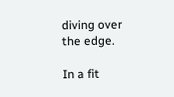diving over the edge.

In a fit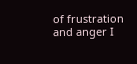of frustration and anger I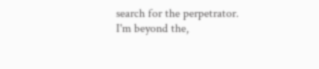search for the perpetrator.  I'm beyond the,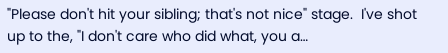"Please don't hit your sibling; that's not nice" stage.  I've shot up to the, "I don't care who did what, you a…